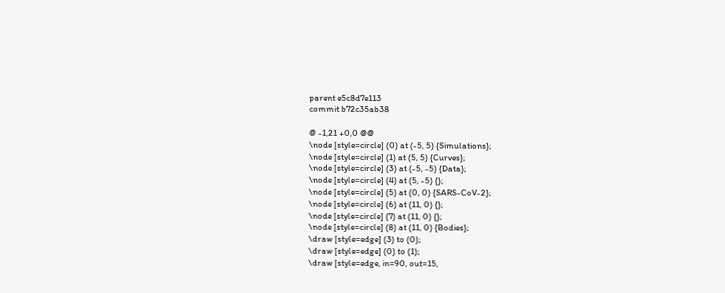parent e5c8d7e113
commit b72c35ab38

@ -1,21 +0,0 @@
\node [style=circle] (0) at (-5, 5) {Simulations};
\node [style=circle] (1) at (5, 5) {Curves};
\node [style=circle] (3) at (-5, -5) {Data};
\node [style=circle] (4) at (5, -5) {};
\node [style=circle] (5) at (0, 0) {SARS-CoV-2};
\node [style=circle] (6) at (11, 0) {};
\node [style=circle] (7) at (11, 0) {};
\node [style=circle] (8) at (11, 0) {Bodies};
\draw [style=edge] (3) to (0);
\draw [style=edge] (0) to (1);
\draw [style=edge, in=90, out=15,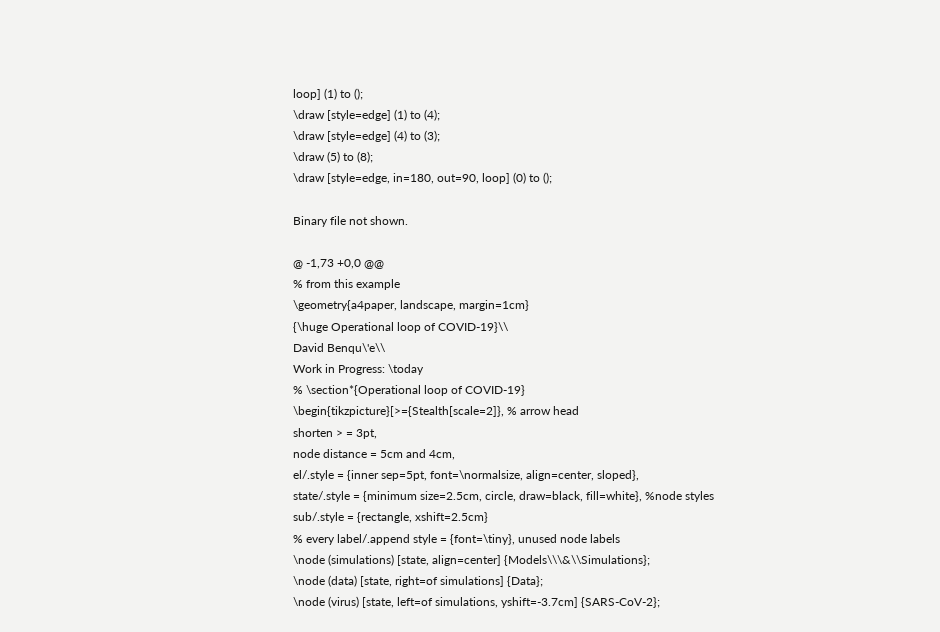loop] (1) to ();
\draw [style=edge] (1) to (4);
\draw [style=edge] (4) to (3);
\draw (5) to (8);
\draw [style=edge, in=180, out=90, loop] (0) to ();

Binary file not shown.

@ -1,73 +0,0 @@
% from this example
\geometry{a4paper, landscape, margin=1cm}
{\huge Operational loop of COVID-19}\\
David Benqu\'e\\
Work in Progress: \today
% \section*{Operational loop of COVID-19}
\begin{tikzpicture}[>={Stealth[scale=2]}, % arrow head
shorten > = 3pt,
node distance = 5cm and 4cm,
el/.style = {inner sep=5pt, font=\normalsize, align=center, sloped},
state/.style = {minimum size=2.5cm, circle, draw=black, fill=white}, %node styles
sub/.style = {rectangle, xshift=2.5cm}
% every label/.append style = {font=\tiny}, unused node labels
\node (simulations) [state, align=center] {Models\\\&\\Simulations};
\node (data) [state, right=of simulations] {Data};
\node (virus) [state, left=of simulations, yshift=-3.7cm] {SARS-CoV-2};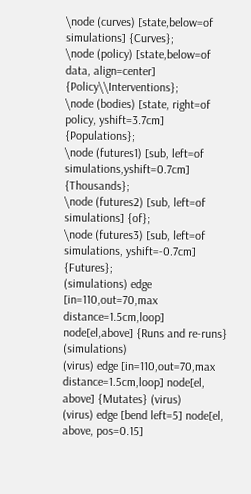\node (curves) [state,below=of simulations] {Curves};
\node (policy) [state,below=of data, align=center] {Policy\\Interventions};
\node (bodies) [state, right=of policy, yshift=3.7cm] {Populations};
\node (futures1) [sub, left=of simulations,yshift=0.7cm] {Thousands};
\node (futures2) [sub, left=of simulations] {of};
\node (futures3) [sub, left=of simulations, yshift=-0.7cm] {Futures};
(simulations) edge [in=110,out=70,max distance=1.5cm,loop] node[el,above] {Runs and re-runs} (simulations)
(virus) edge [in=110,out=70,max distance=1.5cm,loop] node[el, above] {Mutates} (virus)
(virus) edge [bend left=5] node[el, above, pos=0.15]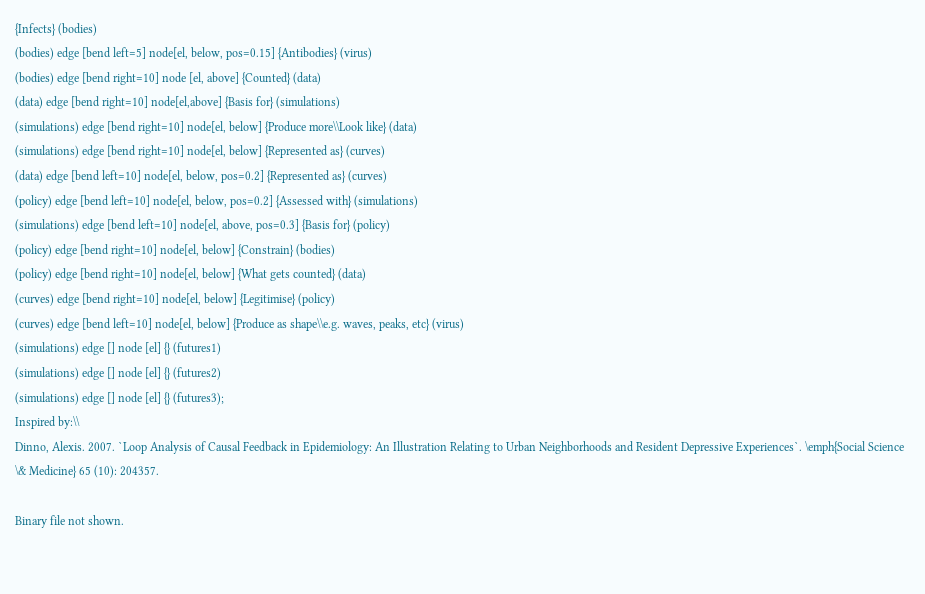{Infects} (bodies)
(bodies) edge [bend left=5] node[el, below, pos=0.15] {Antibodies} (virus)
(bodies) edge [bend right=10] node [el, above] {Counted} (data)
(data) edge [bend right=10] node[el,above] {Basis for} (simulations)
(simulations) edge [bend right=10] node[el, below] {Produce more\\Look like} (data)
(simulations) edge [bend right=10] node[el, below] {Represented as} (curves)
(data) edge [bend left=10] node[el, below, pos=0.2] {Represented as} (curves)
(policy) edge [bend left=10] node[el, below, pos=0.2] {Assessed with} (simulations)
(simulations) edge [bend left=10] node[el, above, pos=0.3] {Basis for} (policy)
(policy) edge [bend right=10] node[el, below] {Constrain} (bodies)
(policy) edge [bend right=10] node[el, below] {What gets counted} (data)
(curves) edge [bend right=10] node[el, below] {Legitimise} (policy)
(curves) edge [bend left=10] node[el, below] {Produce as shape\\e.g. waves, peaks, etc} (virus)
(simulations) edge [] node [el] {} (futures1)
(simulations) edge [] node [el] {} (futures2)
(simulations) edge [] node [el] {} (futures3);
Inspired by:\\
Dinno, Alexis. 2007. `Loop Analysis of Causal Feedback in Epidemiology: An Illustration Relating to Urban Neighborhoods and Resident Depressive Experiences`. \emph{Social Science \& Medicine} 65 (10): 204357.

Binary file not shown.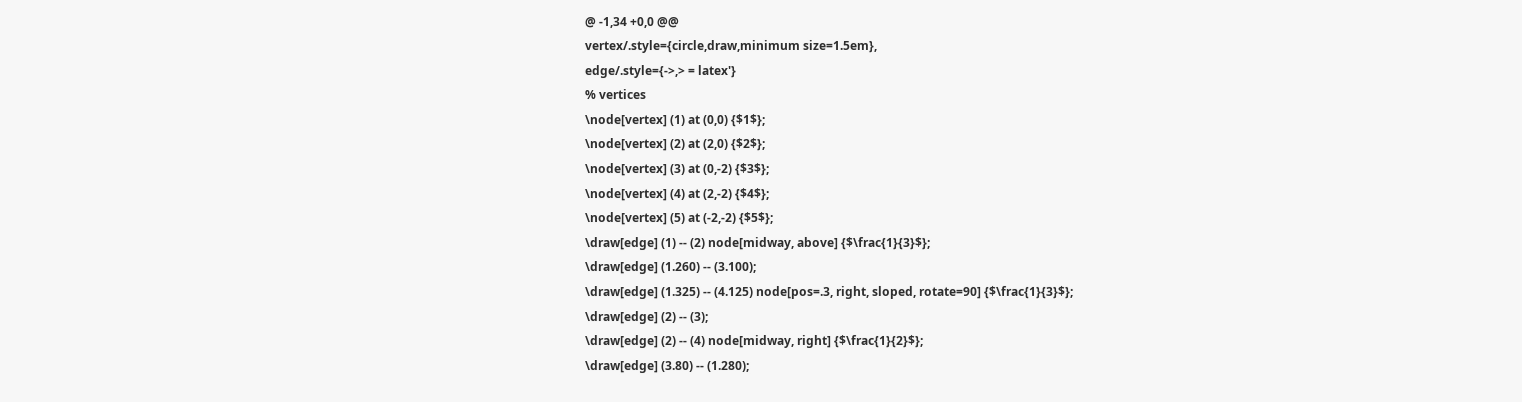@ -1,34 +0,0 @@
vertex/.style={circle,draw,minimum size=1.5em},
edge/.style={->,> = latex'}
% vertices
\node[vertex] (1) at (0,0) {$1$};
\node[vertex] (2) at (2,0) {$2$};
\node[vertex] (3) at (0,-2) {$3$};
\node[vertex] (4) at (2,-2) {$4$};
\node[vertex] (5) at (-2,-2) {$5$};
\draw[edge] (1) -- (2) node[midway, above] {$\frac{1}{3}$};
\draw[edge] (1.260) -- (3.100);
\draw[edge] (1.325) -- (4.125) node[pos=.3, right, sloped, rotate=90] {$\frac{1}{3}$};
\draw[edge] (2) -- (3);
\draw[edge] (2) -- (4) node[midway, right] {$\frac{1}{2}$};
\draw[edge] (3.80) -- (1.280);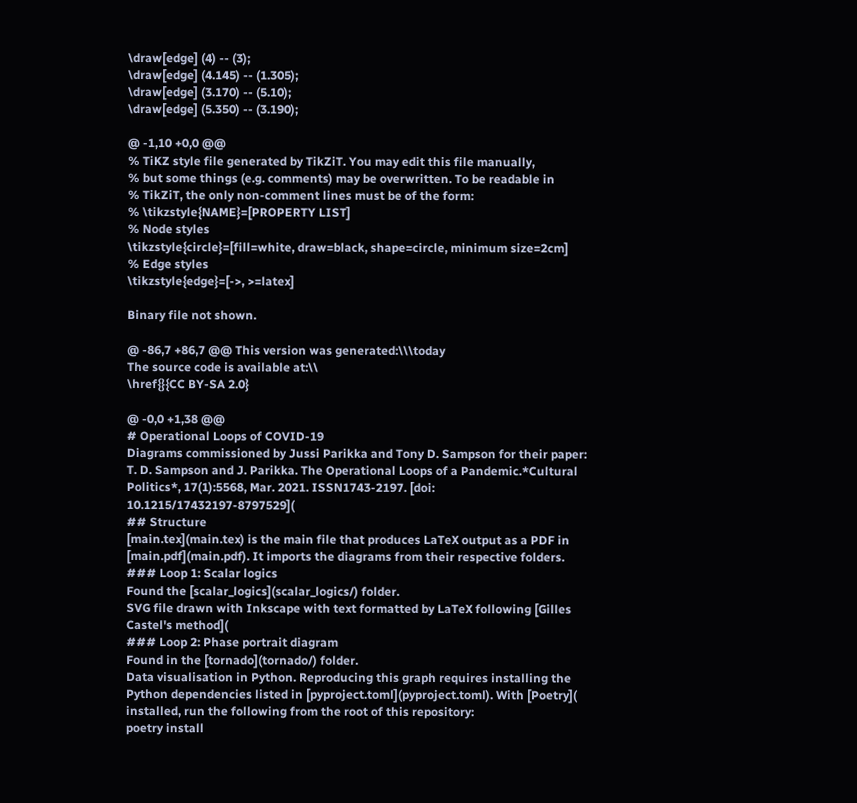\draw[edge] (4) -- (3);
\draw[edge] (4.145) -- (1.305);
\draw[edge] (3.170) -- (5.10);
\draw[edge] (5.350) -- (3.190);

@ -1,10 +0,0 @@
% TiKZ style file generated by TikZiT. You may edit this file manually,
% but some things (e.g. comments) may be overwritten. To be readable in
% TikZiT, the only non-comment lines must be of the form:
% \tikzstyle{NAME}=[PROPERTY LIST]
% Node styles
\tikzstyle{circle}=[fill=white, draw=black, shape=circle, minimum size=2cm]
% Edge styles
\tikzstyle{edge}=[->, >=latex]

Binary file not shown.

@ -86,7 +86,7 @@ This version was generated:\\\today
The source code is available at:\\
\href{}{CC BY-SA 2.0}

@ -0,0 +1,38 @@
# Operational Loops of COVID-19
Diagrams commissioned by Jussi Parikka and Tony D. Sampson for their paper:
T. D. Sampson and J. Parikka. The Operational Loops of a Pandemic.*Cultural Politics*, 17(1):5568, Mar. 2021. ISSN1743-2197. [doi: 10.1215/17432197-8797529](
## Structure
[main.tex](main.tex) is the main file that produces LaTeX output as a PDF in [main.pdf](main.pdf). It imports the diagrams from their respective folders.
### Loop 1: Scalar logics
Found the [scalar_logics](scalar_logics/) folder.
SVG file drawn with Inkscape with text formatted by LaTeX following [Gilles Castel's method](
### Loop 2: Phase portrait diagram
Found in the [tornado](tornado/) folder.
Data visualisation in Python. Reproducing this graph requires installing the Python dependencies listed in [pyproject.toml](pyproject.toml). With [Poetry]( installed, run the following from the root of this repository:
poetry install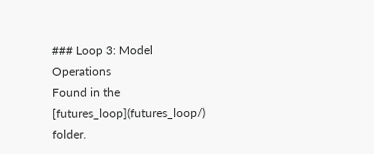### Loop 3: Model Operations
Found in the [futures_loop](futures_loop/) folder.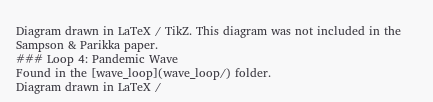Diagram drawn in LaTeX / TikZ. This diagram was not included in the Sampson & Parikka paper.
### Loop 4: Pandemic Wave
Found in the [wave_loop](wave_loop/) folder.
Diagram drawn in LaTeX /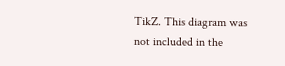TikZ. This diagram was not included in the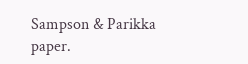Sampson & Parikka paper.